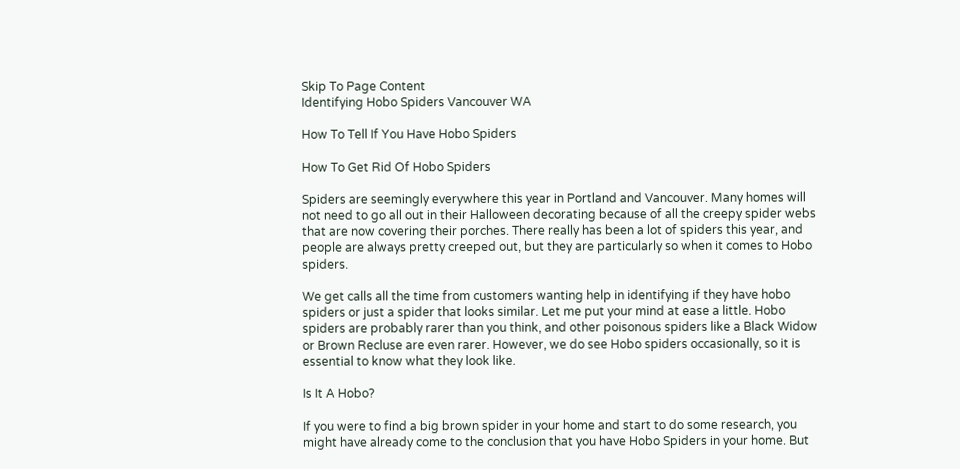Skip To Page Content
Identifying Hobo Spiders Vancouver WA

How To Tell If You Have Hobo Spiders

How To Get Rid Of Hobo Spiders

Spiders are seemingly everywhere this year in Portland and Vancouver. Many homes will not need to go all out in their Halloween decorating because of all the creepy spider webs that are now covering their porches. There really has been a lot of spiders this year, and people are always pretty creeped out, but they are particularly so when it comes to Hobo spiders.

We get calls all the time from customers wanting help in identifying if they have hobo spiders or just a spider that looks similar. Let me put your mind at ease a little. Hobo spiders are probably rarer than you think, and other poisonous spiders like a Black Widow or Brown Recluse are even rarer. However, we do see Hobo spiders occasionally, so it is essential to know what they look like.

Is It A Hobo?

If you were to find a big brown spider in your home and start to do some research, you might have already come to the conclusion that you have Hobo Spiders in your home. But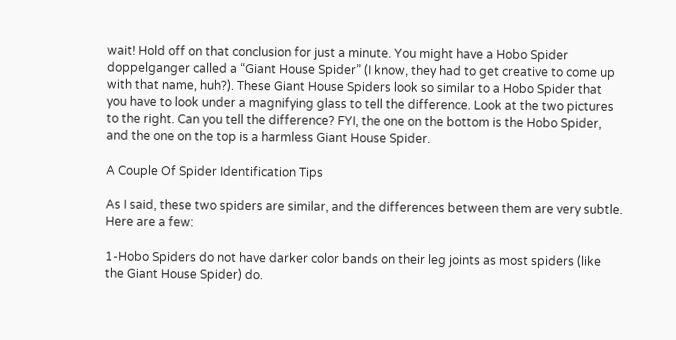wait! Hold off on that conclusion for just a minute. You might have a Hobo Spider doppelganger called a “Giant House Spider” (I know, they had to get creative to come up with that name, huh?). These Giant House Spiders look so similar to a Hobo Spider that you have to look under a magnifying glass to tell the difference. Look at the two pictures to the right. Can you tell the difference? FYI, the one on the bottom is the Hobo Spider, and the one on the top is a harmless Giant House Spider.

A Couple Of Spider Identification Tips

As I said, these two spiders are similar, and the differences between them are very subtle. Here are a few:

1-Hobo Spiders do not have darker color bands on their leg joints as most spiders (like the Giant House Spider) do.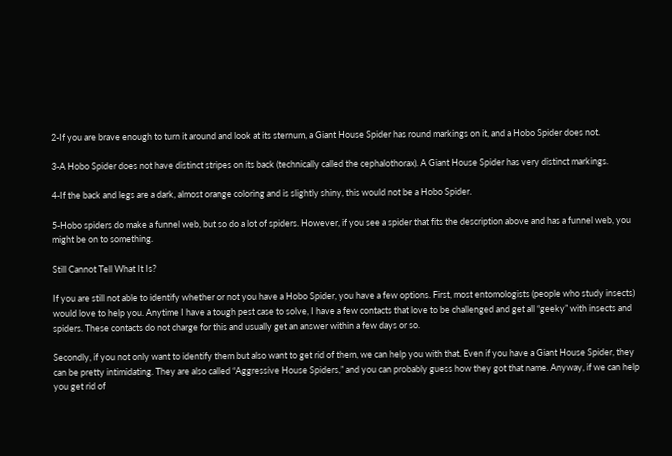2-If you are brave enough to turn it around and look at its sternum, a Giant House Spider has round markings on it, and a Hobo Spider does not.

3-A Hobo Spider does not have distinct stripes on its back (technically called the cephalothorax). A Giant House Spider has very distinct markings.

4-If the back and legs are a dark, almost orange coloring and is slightly shiny, this would not be a Hobo Spider.

5-Hobo spiders do make a funnel web, but so do a lot of spiders. However, if you see a spider that fits the description above and has a funnel web, you might be on to something.

Still Cannot Tell What It Is?

If you are still not able to identify whether or not you have a Hobo Spider, you have a few options. First, most entomologists (people who study insects) would love to help you. Anytime I have a tough pest case to solve, I have a few contacts that love to be challenged and get all “geeky” with insects and spiders. These contacts do not charge for this and usually get an answer within a few days or so.

Secondly, if you not only want to identify them but also want to get rid of them, we can help you with that. Even if you have a Giant House Spider, they can be pretty intimidating. They are also called “Aggressive House Spiders,” and you can probably guess how they got that name. Anyway, if we can help you get rid of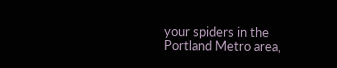your spiders in the Portland Metro area,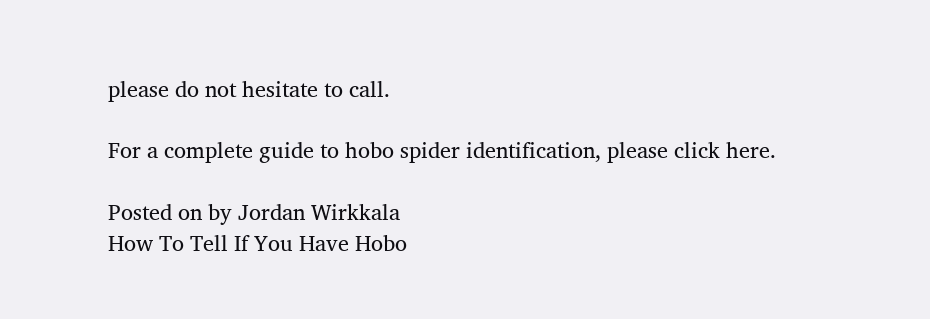please do not hesitate to call.

For a complete guide to hobo spider identification, please click here.

Posted on by Jordan Wirkkala
How To Tell If You Have Hobo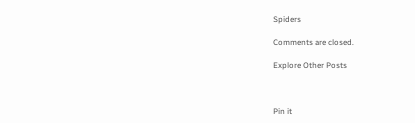Spiders

Comments are closed.

Explore Other Posts



Pin it